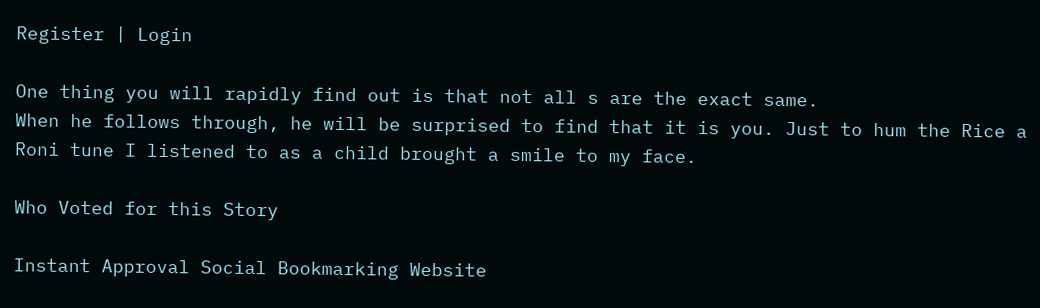Register | Login

One thing you will rapidly find out is that not all s are the exact same.
When he follows through, he will be surprised to find that it is you. Just to hum the Rice a Roni tune I listened to as a child brought a smile to my face.

Who Voted for this Story

Instant Approval Social Bookmarking Website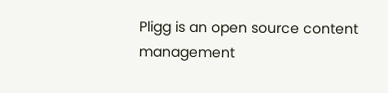Pligg is an open source content management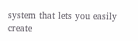system that lets you easily create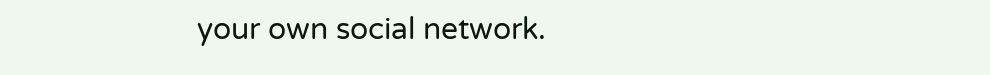your own social network.